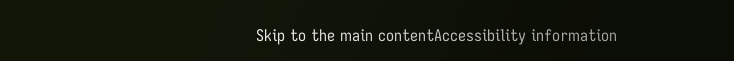Skip to the main contentAccessibility information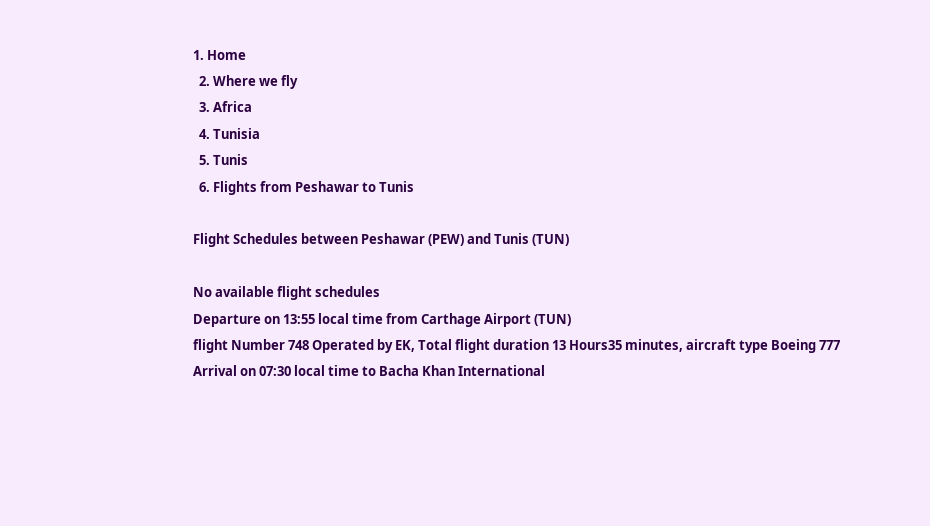1. Home
  2. Where we fly
  3. Africa
  4. Tunisia
  5. Tunis
  6. Flights from Peshawar to Tunis

Flight Schedules between Peshawar (PEW) and Tunis (TUN)

No available flight schedules
Departure on 13:55 local time from Carthage Airport (TUN)
flight Number 748 Operated by EK, Total flight duration 13 Hours35 minutes, aircraft type Boeing 777
Arrival on 07:30 local time to Bacha Khan International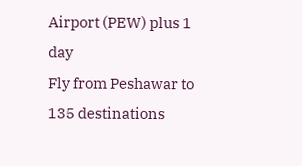Airport (PEW) plus 1 day
Fly from Peshawar to 135 destinations